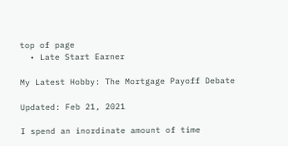top of page
  • Late Start Earner

My Latest Hobby: The Mortgage Payoff Debate

Updated: Feb 21, 2021

I spend an inordinate amount of time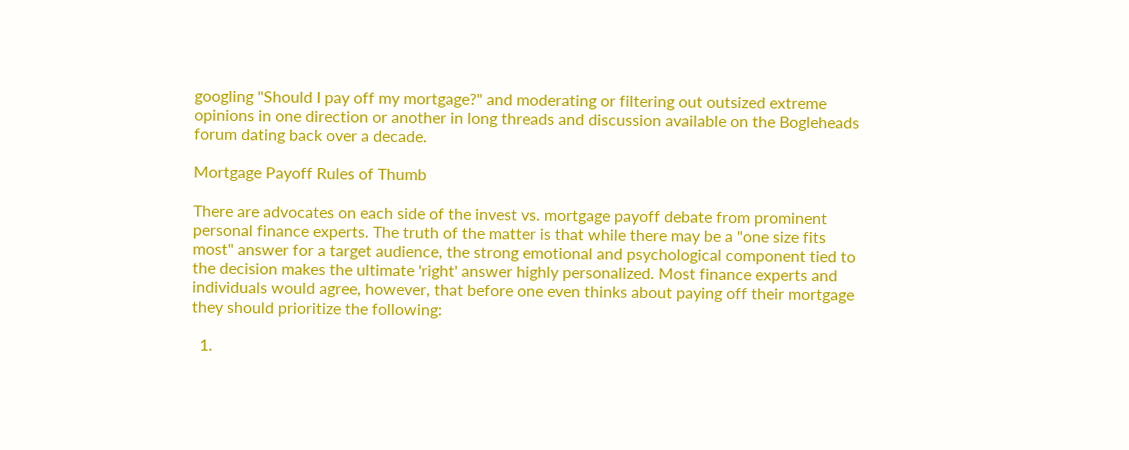googling "Should I pay off my mortgage?" and moderating or filtering out outsized extreme opinions in one direction or another in long threads and discussion available on the Bogleheads forum dating back over a decade.

Mortgage Payoff Rules of Thumb

There are advocates on each side of the invest vs. mortgage payoff debate from prominent personal finance experts. The truth of the matter is that while there may be a "one size fits most" answer for a target audience, the strong emotional and psychological component tied to the decision makes the ultimate 'right' answer highly personalized. Most finance experts and individuals would agree, however, that before one even thinks about paying off their mortgage they should prioritize the following:

  1.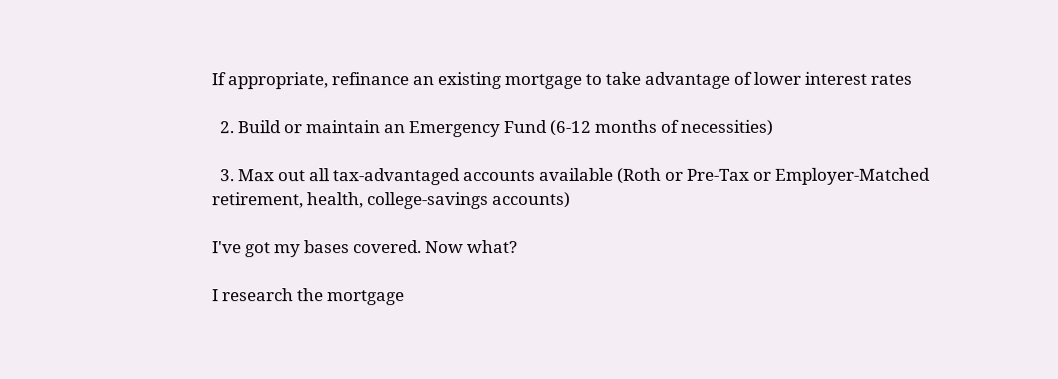If appropriate, refinance an existing mortgage to take advantage of lower interest rates

  2. Build or maintain an Emergency Fund (6-12 months of necessities)

  3. Max out all tax-advantaged accounts available (Roth or Pre-Tax or Employer-Matched retirement, health, college-savings accounts)

I've got my bases covered. Now what?

I research the mortgage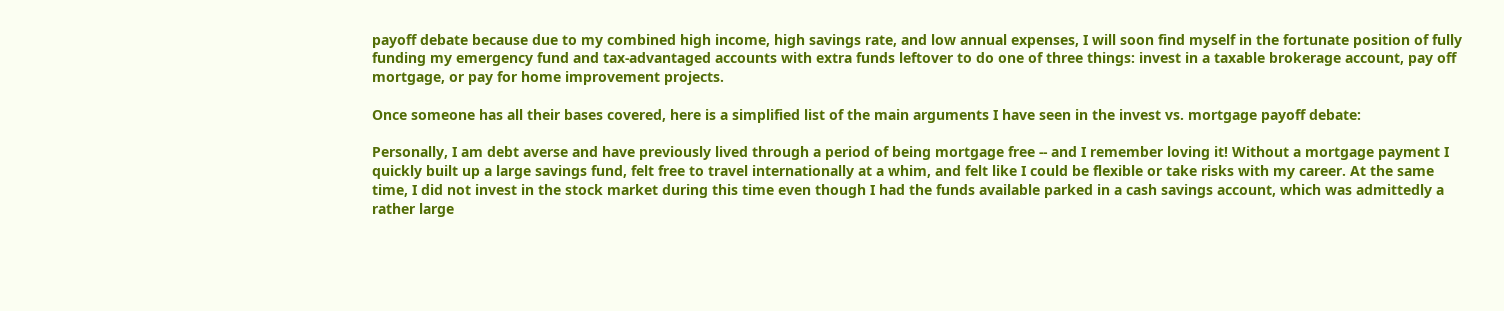payoff debate because due to my combined high income, high savings rate, and low annual expenses, I will soon find myself in the fortunate position of fully funding my emergency fund and tax-advantaged accounts with extra funds leftover to do one of three things: invest in a taxable brokerage account, pay off mortgage, or pay for home improvement projects.

Once someone has all their bases covered, here is a simplified list of the main arguments I have seen in the invest vs. mortgage payoff debate:

Personally, I am debt averse and have previously lived through a period of being mortgage free -- and I remember loving it! Without a mortgage payment I quickly built up a large savings fund, felt free to travel internationally at a whim, and felt like I could be flexible or take risks with my career. At the same time, I did not invest in the stock market during this time even though I had the funds available parked in a cash savings account, which was admittedly a rather large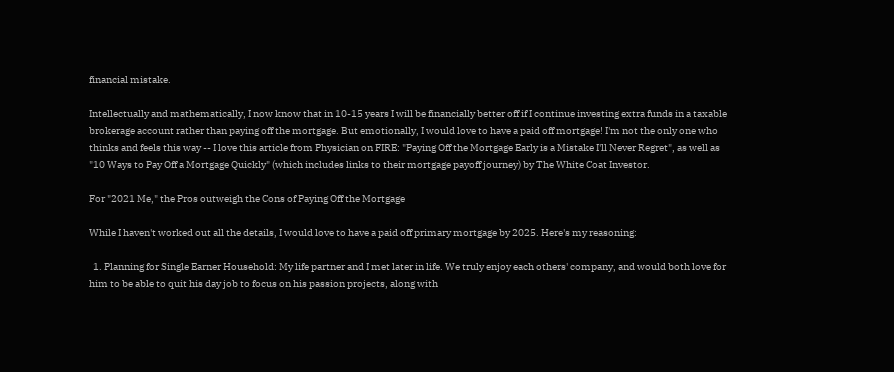financial mistake.

Intellectually and mathematically, I now know that in 10-15 years I will be financially better off if I continue investing extra funds in a taxable brokerage account rather than paying off the mortgage. But emotionally, I would love to have a paid off mortgage! I'm not the only one who thinks and feels this way -- I love this article from Physician on FIRE: "Paying Off the Mortgage Early is a Mistake I'll Never Regret", as well as "10 Ways to Pay Off a Mortgage Quickly" (which includes links to their mortgage payoff journey) by The White Coat Investor.

For "2021 Me," the Pros outweigh the Cons of Paying Off the Mortgage

While I haven't worked out all the details, I would love to have a paid off primary mortgage by 2025. Here's my reasoning:

  1. Planning for Single Earner Household: My life partner and I met later in life. We truly enjoy each others' company, and would both love for him to be able to quit his day job to focus on his passion projects, along with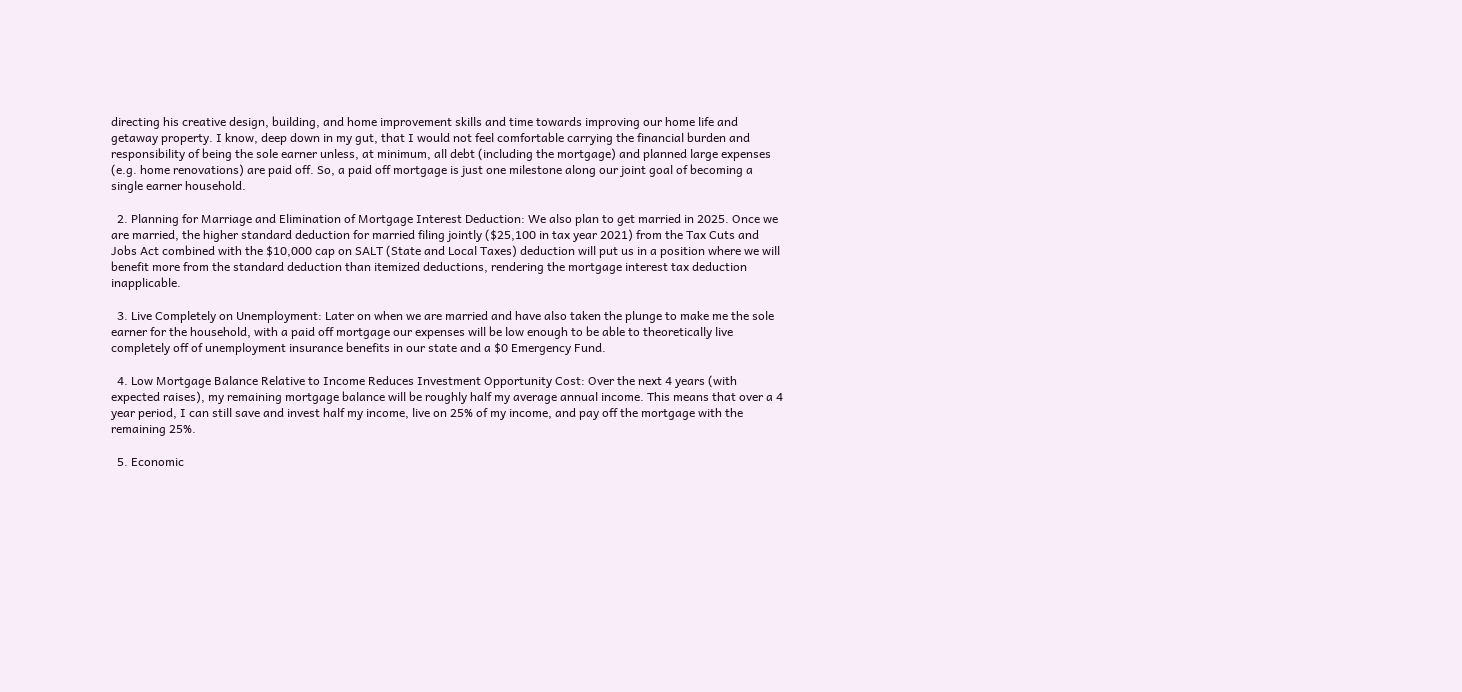directing his creative design, building, and home improvement skills and time towards improving our home life and getaway property. I know, deep down in my gut, that I would not feel comfortable carrying the financial burden and responsibility of being the sole earner unless, at minimum, all debt (including the mortgage) and planned large expenses (e.g. home renovations) are paid off. So, a paid off mortgage is just one milestone along our joint goal of becoming a single earner household.

  2. Planning for Marriage and Elimination of Mortgage Interest Deduction: We also plan to get married in 2025. Once we are married, the higher standard deduction for married filing jointly ($25,100 in tax year 2021) from the Tax Cuts and Jobs Act combined with the $10,000 cap on SALT (State and Local Taxes) deduction will put us in a position where we will benefit more from the standard deduction than itemized deductions, rendering the mortgage interest tax deduction inapplicable.

  3. Live Completely on Unemployment: Later on when we are married and have also taken the plunge to make me the sole earner for the household, with a paid off mortgage our expenses will be low enough to be able to theoretically live completely off of unemployment insurance benefits in our state and a $0 Emergency Fund.

  4. Low Mortgage Balance Relative to Income Reduces Investment Opportunity Cost: Over the next 4 years (with expected raises), my remaining mortgage balance will be roughly half my average annual income. This means that over a 4 year period, I can still save and invest half my income, live on 25% of my income, and pay off the mortgage with the remaining 25%.

  5. Economic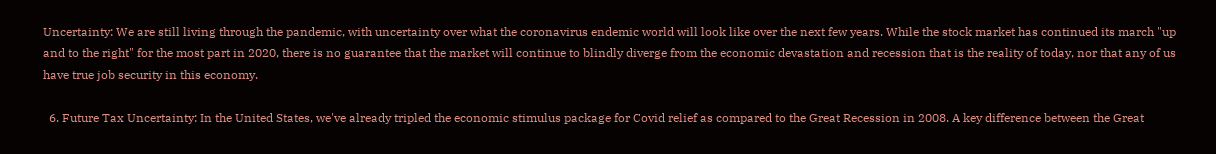Uncertainty: We are still living through the pandemic, with uncertainty over what the coronavirus endemic world will look like over the next few years. While the stock market has continued its march "up and to the right" for the most part in 2020, there is no guarantee that the market will continue to blindly diverge from the economic devastation and recession that is the reality of today, nor that any of us have true job security in this economy.

  6. Future Tax Uncertainty: In the United States, we've already tripled the economic stimulus package for Covid relief as compared to the Great Recession in 2008. A key difference between the Great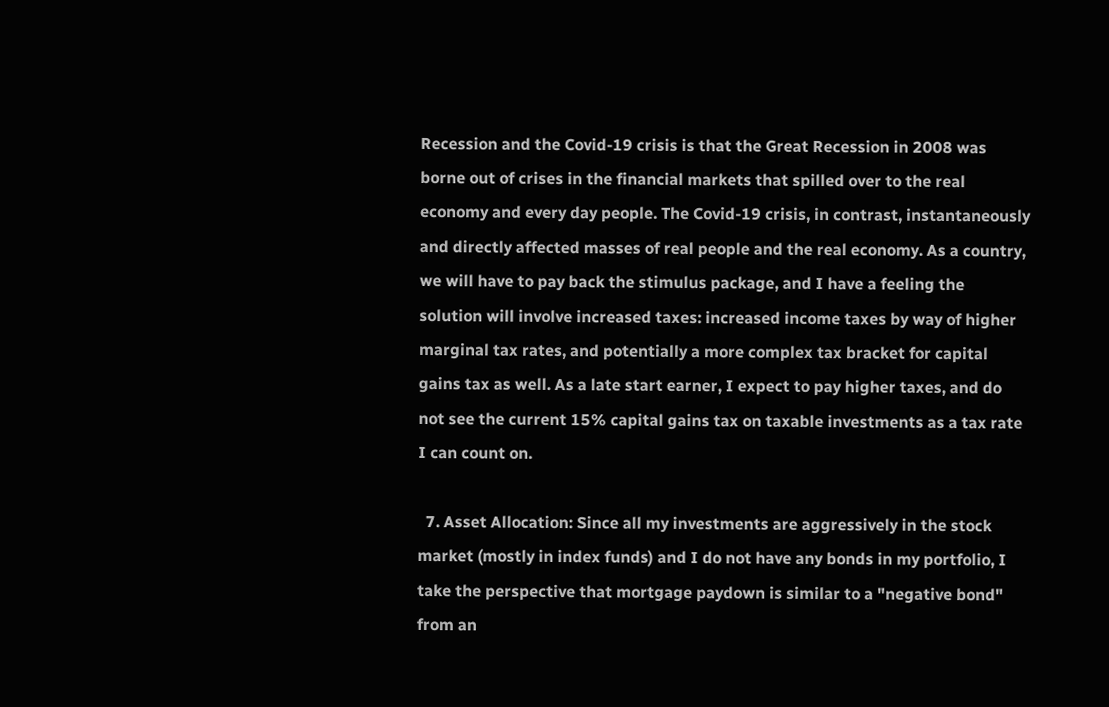Recession and the Covid-19 crisis is that the Great Recession in 2008 was borne out of crises in the financial markets that spilled over to the real economy and every day people. The Covid-19 crisis, in contrast, instantaneously and directly affected masses of real people and the real economy. As a country, we will have to pay back the stimulus package, and I have a feeling the solution will involve increased taxes: increased income taxes by way of higher marginal tax rates, and potentially a more complex tax bracket for capital gains tax as well. As a late start earner, I expect to pay higher taxes, and do not see the current 15% capital gains tax on taxable investments as a tax rate I can count on.

  7. Asset Allocation: Since all my investments are aggressively in the stock market (mostly in index funds) and I do not have any bonds in my portfolio, I take the perspective that mortgage paydown is similar to a "negative bond" from an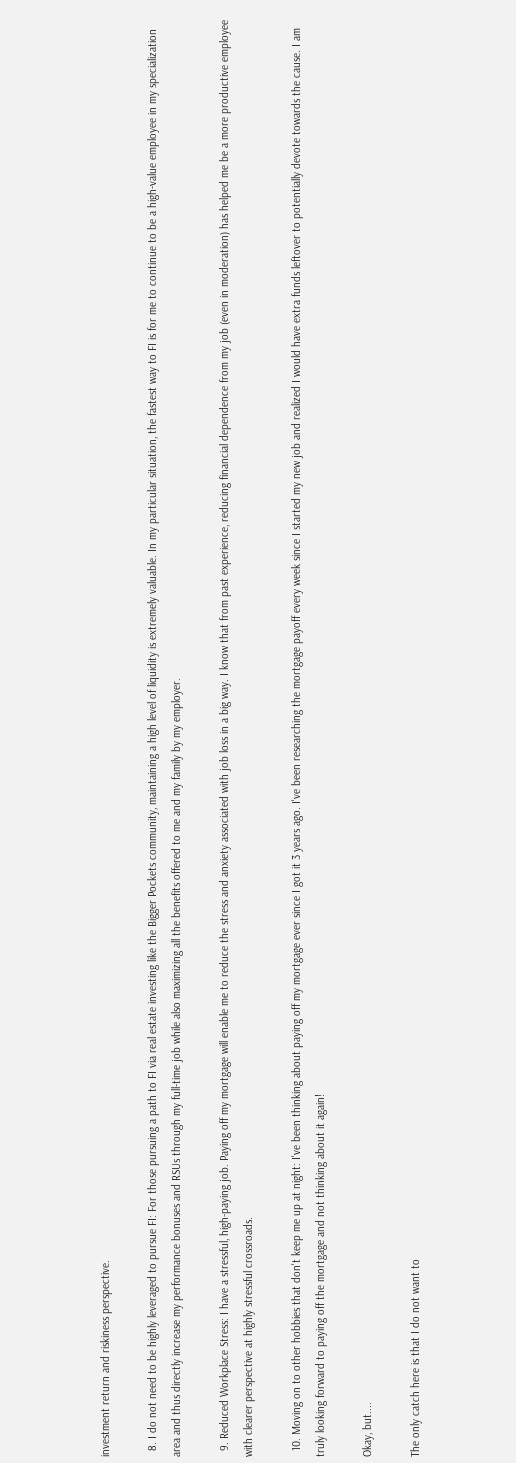investment return and riskiness perspective.

  8. I do not need to be highly leveraged to pursue FI: For those pursuing a path to FI via real estate investing like the Bigger Pockets community, maintaining a high level of liquidity is extremely valuable. In my particular situation, the fastest way to FI is for me to continue to be a high-value employee in my specialization area and thus directly increase my performance bonuses and RSUs through my full-time job while also maximizing all the benefits offered to me and my family by my employer.

  9. Reduced Workplace Stress: I have a stressful, high-paying job. Paying off my mortgage will enable me to reduce the stress and anxiety associated with job loss in a big way. I know that from past experience, reducing financial dependence from my job (even in moderation) has helped me be a more productive employee with clearer perspective at highly stressful crossroads.

  10. Moving on to other hobbies that don't keep me up at night: I've been thinking about paying off my mortgage ever since I got it 3 years ago. I've been researching the mortgage payoff every week since I started my new job and realized I would have extra funds leftover to potentially devote towards the cause. I am truly looking forward to paying off the mortgage and not thinking about it again!

Okay, but....

The only catch here is that I do not want to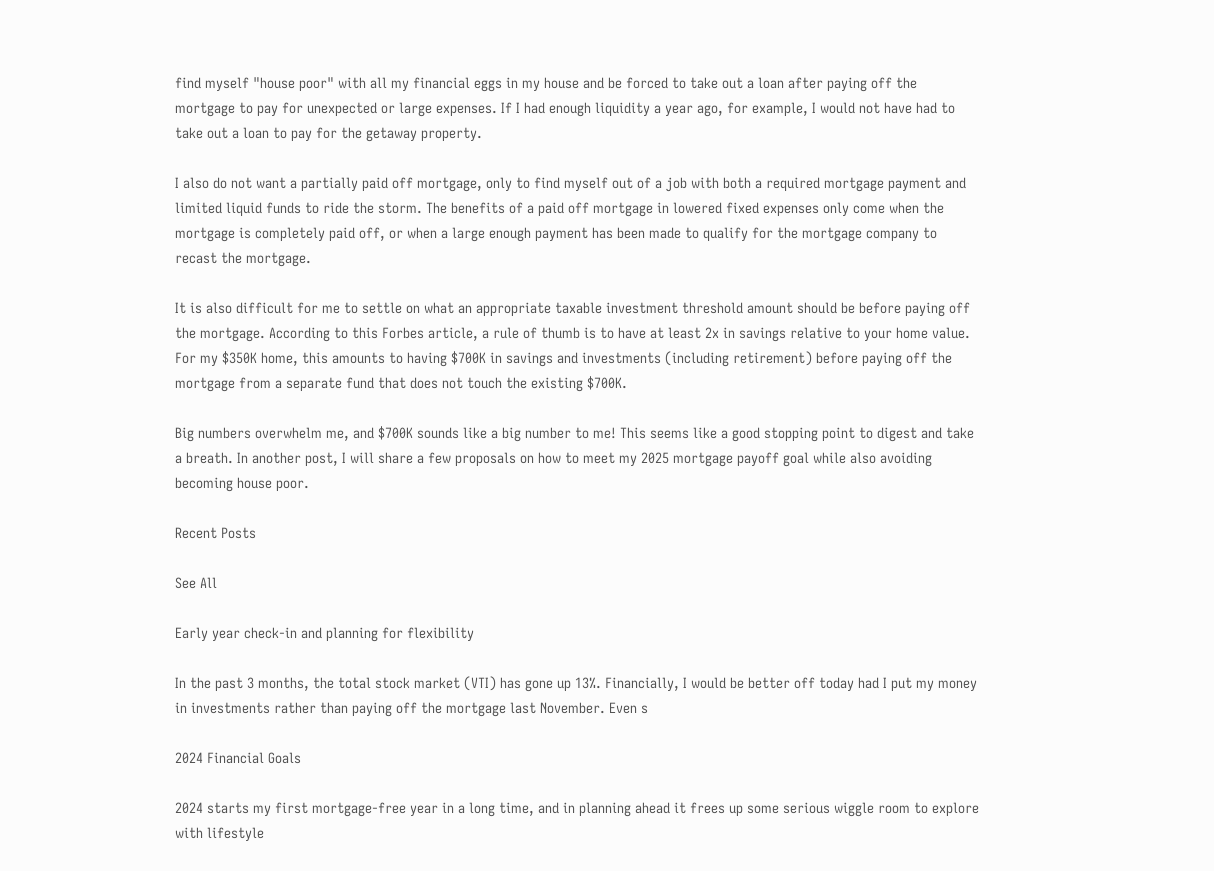find myself "house poor" with all my financial eggs in my house and be forced to take out a loan after paying off the mortgage to pay for unexpected or large expenses. If I had enough liquidity a year ago, for example, I would not have had to take out a loan to pay for the getaway property.

I also do not want a partially paid off mortgage, only to find myself out of a job with both a required mortgage payment and limited liquid funds to ride the storm. The benefits of a paid off mortgage in lowered fixed expenses only come when the mortgage is completely paid off, or when a large enough payment has been made to qualify for the mortgage company to recast the mortgage.

It is also difficult for me to settle on what an appropriate taxable investment threshold amount should be before paying off the mortgage. According to this Forbes article, a rule of thumb is to have at least 2x in savings relative to your home value. For my $350K home, this amounts to having $700K in savings and investments (including retirement) before paying off the mortgage from a separate fund that does not touch the existing $700K.

Big numbers overwhelm me, and $700K sounds like a big number to me! This seems like a good stopping point to digest and take a breath. In another post, I will share a few proposals on how to meet my 2025 mortgage payoff goal while also avoiding becoming house poor.

Recent Posts

See All

Early year check-in and planning for flexibility

In the past 3 months, the total stock market (VTI) has gone up 13%. Financially, I would be better off today had I put my money in investments rather than paying off the mortgage last November. Even s

2024 Financial Goals

2024 starts my first mortgage-free year in a long time, and in planning ahead it frees up some serious wiggle room to explore with lifestyle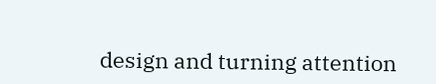design and turning attention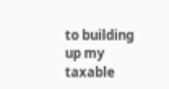to building up my taxable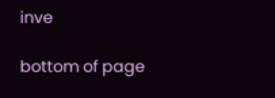inve

bottom of page